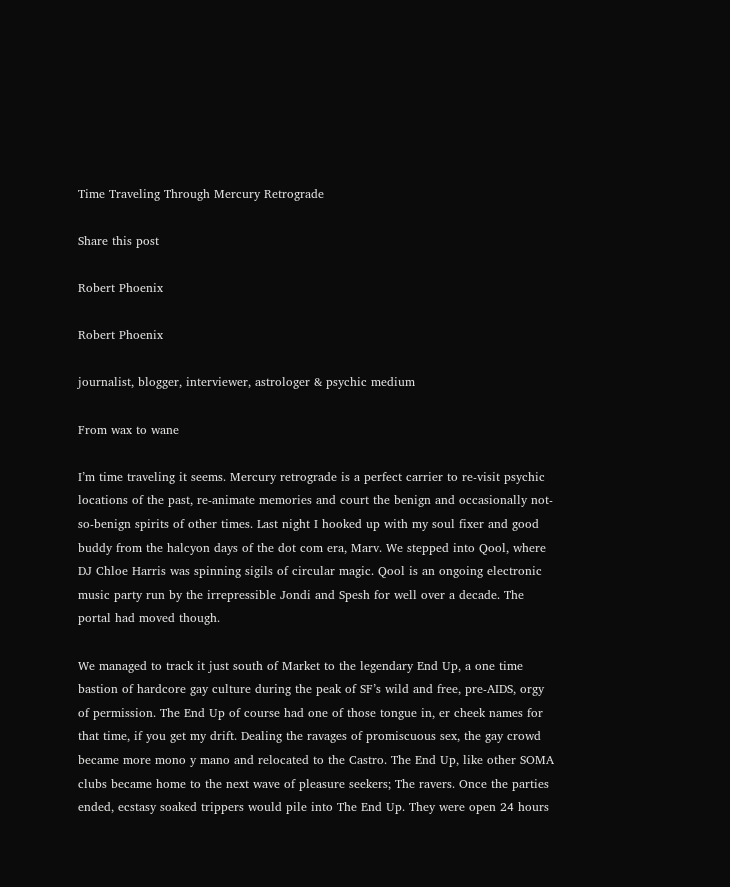Time Traveling Through Mercury Retrograde

Share this post

Robert Phoenix

Robert Phoenix

journalist, blogger, interviewer, astrologer & psychic medium

From wax to wane

I’m time traveling it seems. Mercury retrograde is a perfect carrier to re-visit psychic locations of the past, re-animate memories and court the benign and occasionally not-so-benign spirits of other times. Last night I hooked up with my soul fixer and good buddy from the halcyon days of the dot com era, Marv. We stepped into Qool, where DJ Chloe Harris was spinning sigils of circular magic. Qool is an ongoing electronic music party run by the irrepressible Jondi and Spesh for well over a decade. The portal had moved though.

We managed to track it just south of Market to the legendary End Up, a one time bastion of hardcore gay culture during the peak of SF’s wild and free, pre-AIDS, orgy of permission. The End Up of course had one of those tongue in, er cheek names for that time, if you get my drift. Dealing the ravages of promiscuous sex, the gay crowd became more mono y mano and relocated to the Castro. The End Up, like other SOMA clubs became home to the next wave of pleasure seekers; The ravers. Once the parties ended, ecstasy soaked trippers would pile into The End Up. They were open 24 hours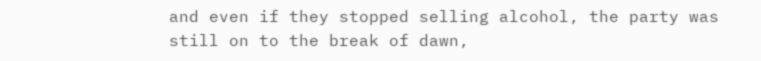and even if they stopped selling alcohol, the party was still on to the break of dawn,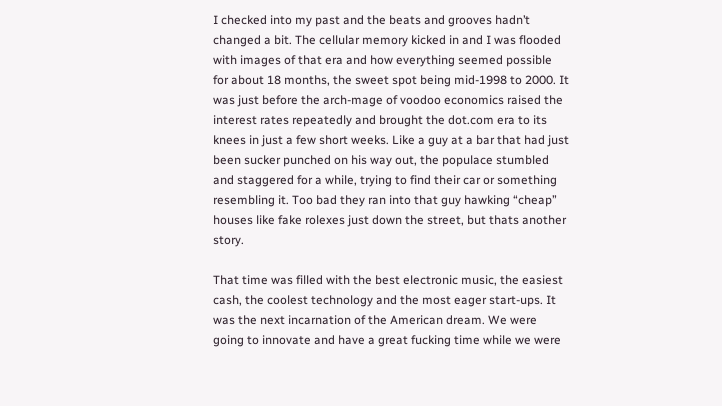I checked into my past and the beats and grooves hadn’t changed a bit. The cellular memory kicked in and I was flooded with images of that era and how everything seemed possible for about 18 months, the sweet spot being mid-1998 to 2000. It was just before the arch-mage of voodoo economics raised the interest rates repeatedly and brought the dot.com era to its knees in just a few short weeks. Like a guy at a bar that had just been sucker punched on his way out, the populace stumbled and staggered for a while, trying to find their car or something resembling it. Too bad they ran into that guy hawking “cheap” houses like fake rolexes just down the street, but thats another story.

That time was filled with the best electronic music, the easiest cash, the coolest technology and the most eager start-ups. It was the next incarnation of the American dream. We were going to innovate and have a great fucking time while we were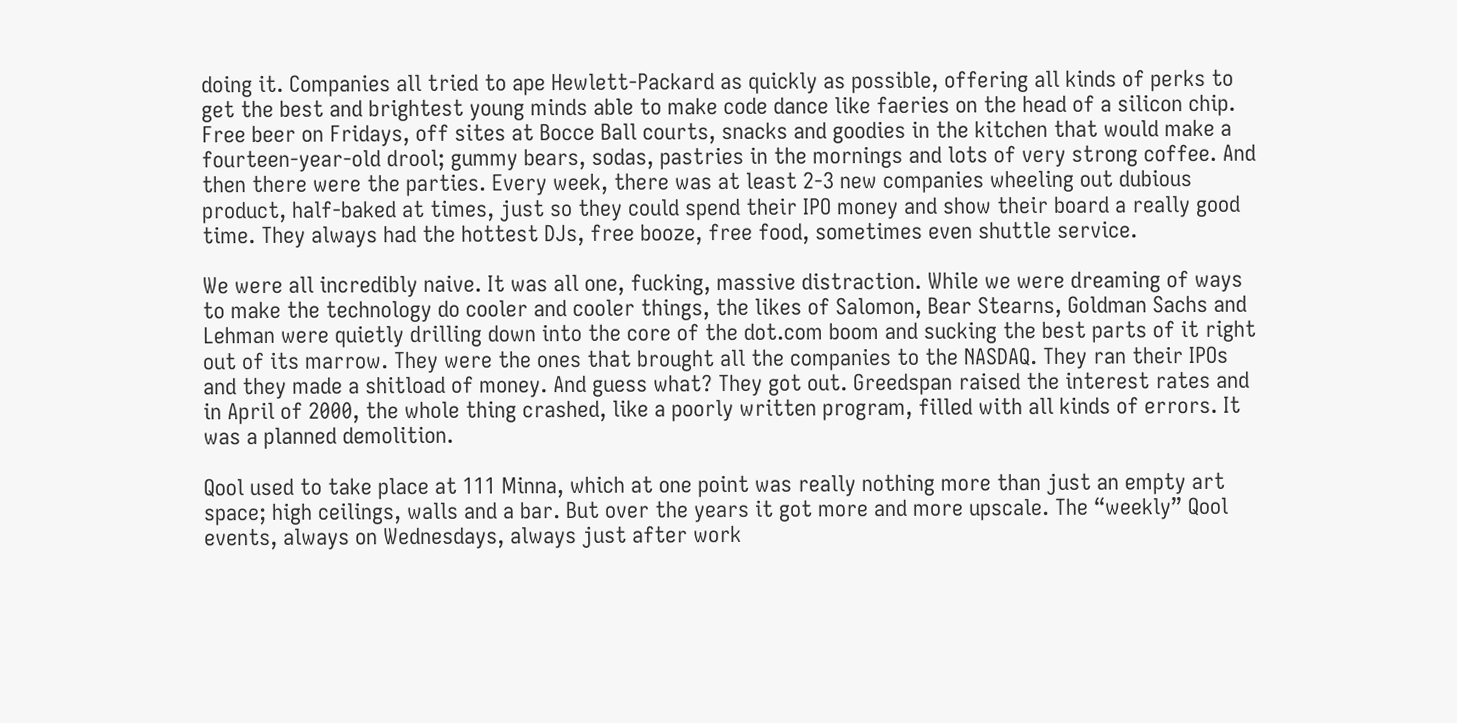doing it. Companies all tried to ape Hewlett-Packard as quickly as possible, offering all kinds of perks to get the best and brightest young minds able to make code dance like faeries on the head of a silicon chip. Free beer on Fridays, off sites at Bocce Ball courts, snacks and goodies in the kitchen that would make a fourteen-year-old drool; gummy bears, sodas, pastries in the mornings and lots of very strong coffee. And then there were the parties. Every week, there was at least 2-3 new companies wheeling out dubious product, half-baked at times, just so they could spend their IPO money and show their board a really good time. They always had the hottest DJs, free booze, free food, sometimes even shuttle service.

We were all incredibly naive. It was all one, fucking, massive distraction. While we were dreaming of ways to make the technology do cooler and cooler things, the likes of Salomon, Bear Stearns, Goldman Sachs and Lehman were quietly drilling down into the core of the dot.com boom and sucking the best parts of it right out of its marrow. They were the ones that brought all the companies to the NASDAQ. They ran their IPOs and they made a shitload of money. And guess what? They got out. Greedspan raised the interest rates and in April of 2000, the whole thing crashed, like a poorly written program, filled with all kinds of errors. It was a planned demolition.

Qool used to take place at 111 Minna, which at one point was really nothing more than just an empty art space; high ceilings, walls and a bar. But over the years it got more and more upscale. The “weekly” Qool events, always on Wednesdays, always just after work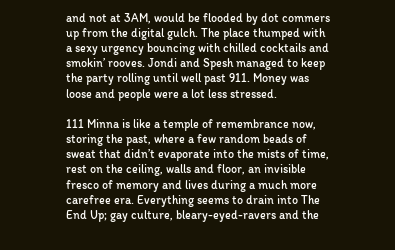and not at 3AM, would be flooded by dot commers up from the digital gulch. The place thumped with a sexy urgency bouncing with chilled cocktails and smokin’ rooves. Jondi and Spesh managed to keep the party rolling until well past 911. Money was loose and people were a lot less stressed.

111 Minna is like a temple of remembrance now, storing the past, where a few random beads of sweat that didn’t evaporate into the mists of time, rest on the ceiling, walls and floor, an invisible fresco of memory and lives during a much more carefree era. Everything seems to drain into The End Up; gay culture, bleary-eyed-ravers and the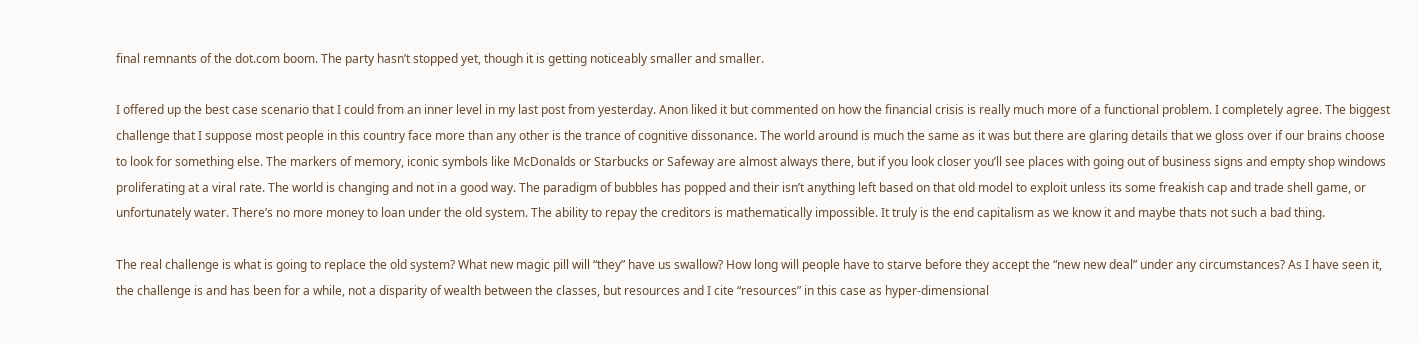final remnants of the dot.com boom. The party hasn’t stopped yet, though it is getting noticeably smaller and smaller.

I offered up the best case scenario that I could from an inner level in my last post from yesterday. Anon liked it but commented on how the financial crisis is really much more of a functional problem. I completely agree. The biggest challenge that I suppose most people in this country face more than any other is the trance of cognitive dissonance. The world around is much the same as it was but there are glaring details that we gloss over if our brains choose to look for something else. The markers of memory, iconic symbols like McDonalds or Starbucks or Safeway are almost always there, but if you look closer you’ll see places with going out of business signs and empty shop windows proliferating at a viral rate. The world is changing and not in a good way. The paradigm of bubbles has popped and their isn’t anything left based on that old model to exploit unless its some freakish cap and trade shell game, or unfortunately water. There’s no more money to loan under the old system. The ability to repay the creditors is mathematically impossible. It truly is the end capitalism as we know it and maybe thats not such a bad thing.

The real challenge is what is going to replace the old system? What new magic pill will “they” have us swallow? How long will people have to starve before they accept the “new new deal” under any circumstances? As I have seen it, the challenge is and has been for a while, not a disparity of wealth between the classes, but resources and I cite “resources” in this case as hyper-dimensional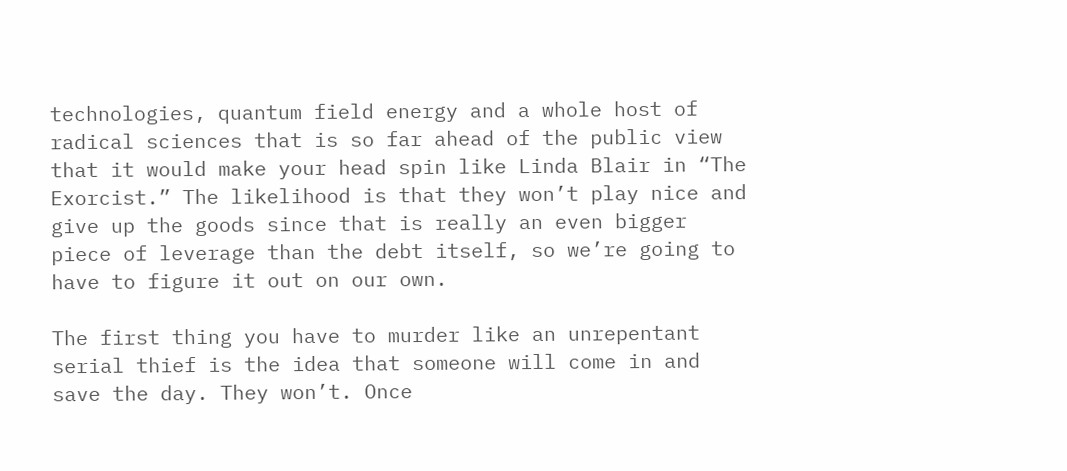technologies, quantum field energy and a whole host of radical sciences that is so far ahead of the public view that it would make your head spin like Linda Blair in “The Exorcist.” The likelihood is that they won’t play nice and give up the goods since that is really an even bigger piece of leverage than the debt itself, so we’re going to have to figure it out on our own.

The first thing you have to murder like an unrepentant serial thief is the idea that someone will come in and save the day. They won’t. Once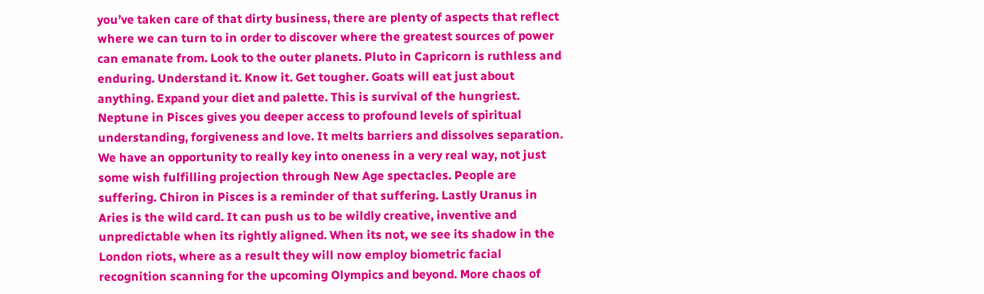you’ve taken care of that dirty business, there are plenty of aspects that reflect where we can turn to in order to discover where the greatest sources of power can emanate from. Look to the outer planets. Pluto in Capricorn is ruthless and enduring. Understand it. Know it. Get tougher. Goats will eat just about anything. Expand your diet and palette. This is survival of the hungriest. Neptune in Pisces gives you deeper access to profound levels of spiritual understanding, forgiveness and love. It melts barriers and dissolves separation. We have an opportunity to really key into oneness in a very real way, not just some wish fulfilling projection through New Age spectacles. People are suffering. Chiron in Pisces is a reminder of that suffering. Lastly Uranus in Aries is the wild card. It can push us to be wildly creative, inventive and unpredictable when its rightly aligned. When its not, we see its shadow in the London riots, where as a result they will now employ biometric facial recognition scanning for the upcoming Olympics and beyond. More chaos of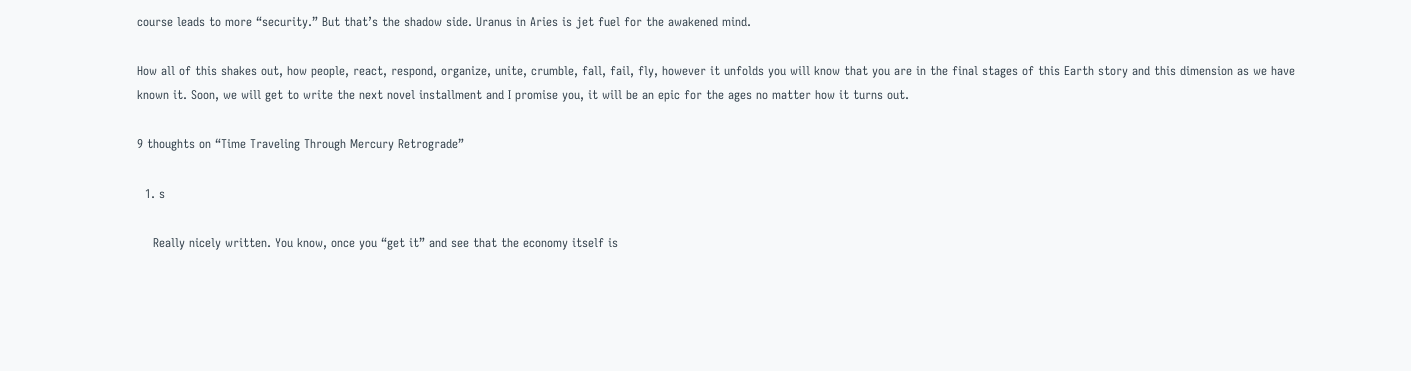course leads to more “security.” But that’s the shadow side. Uranus in Aries is jet fuel for the awakened mind.

How all of this shakes out, how people, react, respond, organize, unite, crumble, fall, fail, fly, however it unfolds you will know that you are in the final stages of this Earth story and this dimension as we have known it. Soon, we will get to write the next novel installment and I promise you, it will be an epic for the ages no matter how it turns out.

9 thoughts on “Time Traveling Through Mercury Retrograde”

  1. s

    Really nicely written. You know, once you “get it” and see that the economy itself is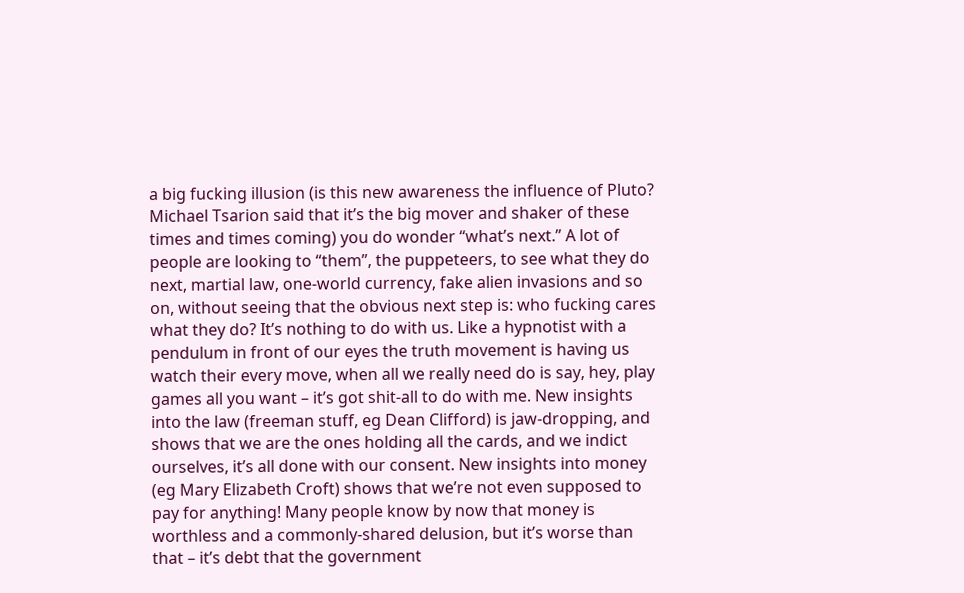a big fucking illusion (is this new awareness the influence of Pluto? Michael Tsarion said that it’s the big mover and shaker of these times and times coming) you do wonder “what’s next.” A lot of people are looking to “them”, the puppeteers, to see what they do next, martial law, one-world currency, fake alien invasions and so on, without seeing that the obvious next step is: who fucking cares what they do? It’s nothing to do with us. Like a hypnotist with a pendulum in front of our eyes the truth movement is having us watch their every move, when all we really need do is say, hey, play games all you want – it’s got shit-all to do with me. New insights into the law (freeman stuff, eg Dean Clifford) is jaw-dropping, and shows that we are the ones holding all the cards, and we indict ourselves, it’s all done with our consent. New insights into money (eg Mary Elizabeth Croft) shows that we’re not even supposed to pay for anything! Many people know by now that money is worthless and a commonly-shared delusion, but it’s worse than that – it’s debt that the government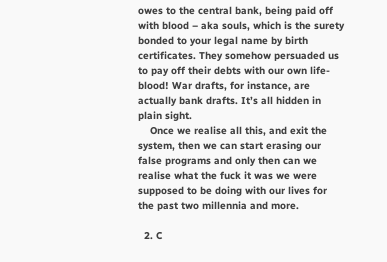owes to the central bank, being paid off with blood – aka souls, which is the surety bonded to your legal name by birth certificates. They somehow persuaded us to pay off their debts with our own life-blood! War drafts, for instance, are actually bank drafts. It’s all hidden in plain sight.
    Once we realise all this, and exit the system, then we can start erasing our false programs and only then can we realise what the fuck it was we were supposed to be doing with our lives for the past two millennia and more.

  2. C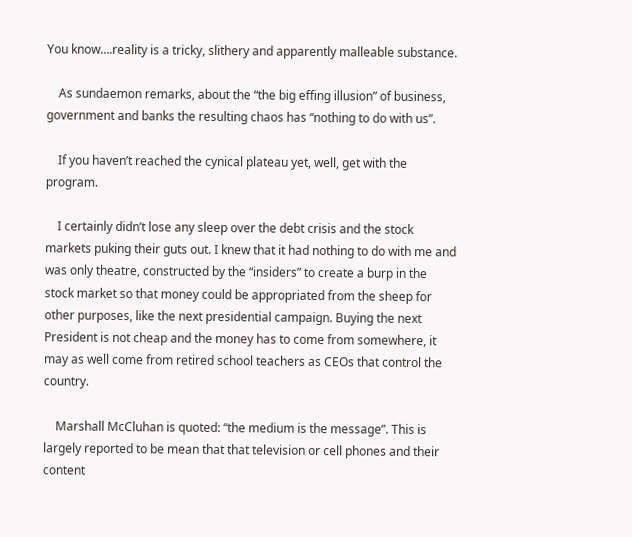You know….reality is a tricky, slithery and apparently malleable substance.

    As sundaemon remarks, about the “the big effing illusion” of business, government and banks the resulting chaos has “nothing to do with us”.

    If you haven’t reached the cynical plateau yet, well, get with the program.

    I certainly didn’t lose any sleep over the debt crisis and the stock markets puking their guts out. I knew that it had nothing to do with me and was only theatre, constructed by the “insiders” to create a burp in the stock market so that money could be appropriated from the sheep for other purposes, like the next presidential campaign. Buying the next President is not cheap and the money has to come from somewhere, it may as well come from retired school teachers as CEOs that control the country.

    Marshall McCluhan is quoted: “the medium is the message”. This is largely reported to be mean that that television or cell phones and their content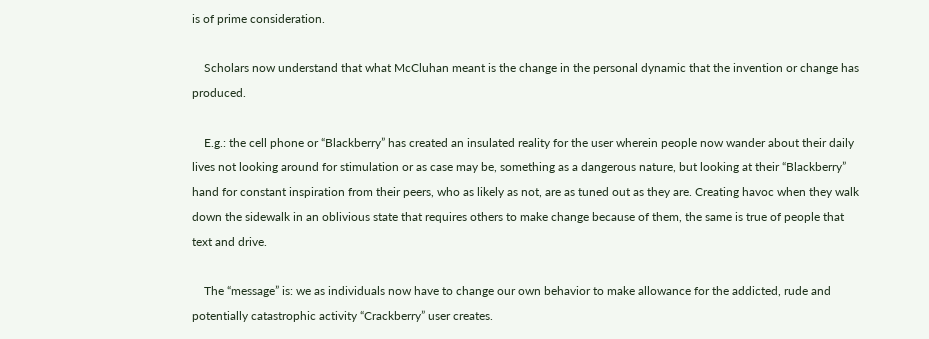is of prime consideration.

    Scholars now understand that what McCluhan meant is the change in the personal dynamic that the invention or change has produced.

    E.g.: the cell phone or “Blackberry” has created an insulated reality for the user wherein people now wander about their daily lives not looking around for stimulation or as case may be, something as a dangerous nature, but looking at their “Blackberry” hand for constant inspiration from their peers, who as likely as not, are as tuned out as they are. Creating havoc when they walk down the sidewalk in an oblivious state that requires others to make change because of them, the same is true of people that text and drive.

    The “message” is: we as individuals now have to change our own behavior to make allowance for the addicted, rude and potentially catastrophic activity “Crackberry” user creates.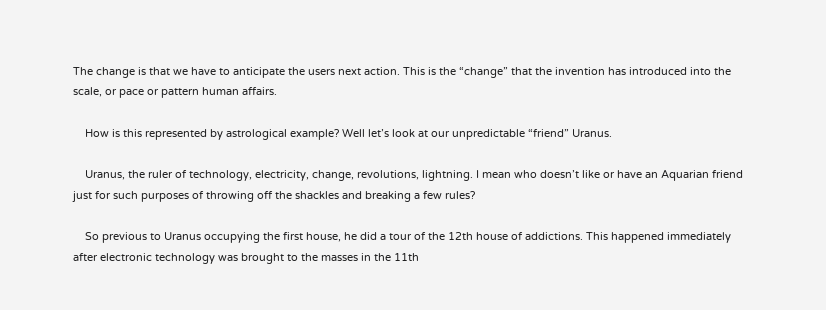The change is that we have to anticipate the users next action. This is the “change” that the invention has introduced into the scale, or pace or pattern human affairs.

    How is this represented by astrological example? Well let’s look at our unpredictable “friend” Uranus.

    Uranus, the ruler of technology, electricity, change, revolutions, lightning. I mean who doesn’t like or have an Aquarian friend just for such purposes of throwing off the shackles and breaking a few rules?

    So previous to Uranus occupying the first house, he did a tour of the 12th house of addictions. This happened immediately after electronic technology was brought to the masses in the 11th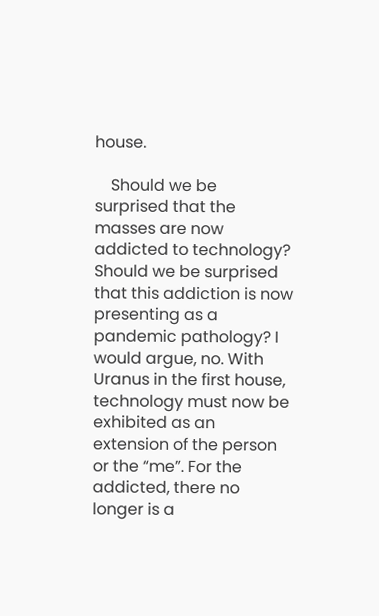house.

    Should we be surprised that the masses are now addicted to technology? Should we be surprised that this addiction is now presenting as a pandemic pathology? I would argue, no. With Uranus in the first house, technology must now be exhibited as an extension of the person or the “me”. For the addicted, there no longer is a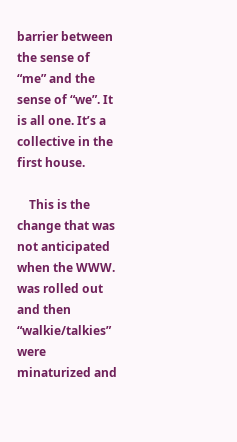barrier between the sense of “me” and the sense of “we”. It is all one. It’s a collective in the first house.

    This is the change that was not anticipated when the WWW. was rolled out and then “walkie/talkies” were minaturized and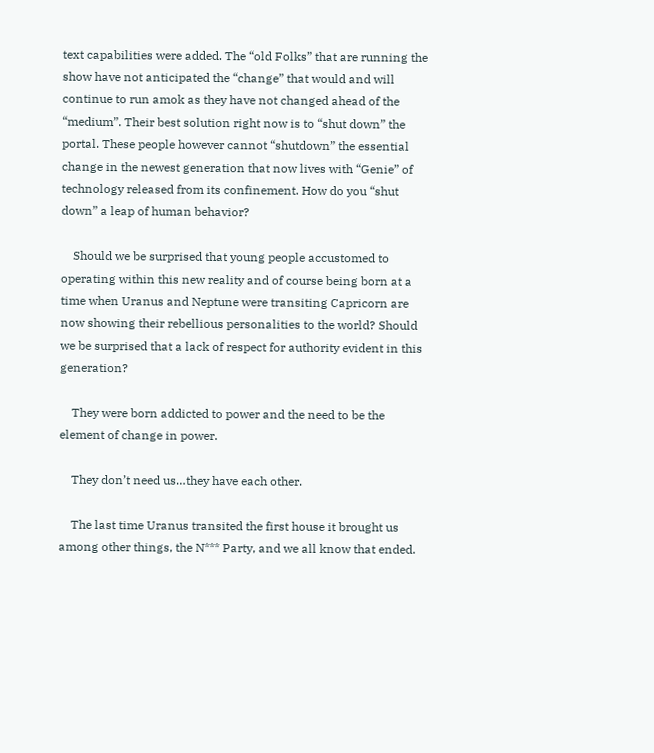text capabilities were added. The “old Folks” that are running the show have not anticipated the “change” that would and will continue to run amok as they have not changed ahead of the “medium”. Their best solution right now is to “shut down” the portal. These people however cannot “shutdown” the essential change in the newest generation that now lives with “Genie” of technology released from its confinement. How do you “shut down” a leap of human behavior?

    Should we be surprised that young people accustomed to operating within this new reality and of course being born at a time when Uranus and Neptune were transiting Capricorn are now showing their rebellious personalities to the world? Should we be surprised that a lack of respect for authority evident in this generation?

    They were born addicted to power and the need to be the element of change in power.

    They don’t need us…they have each other.

    The last time Uranus transited the first house it brought us among other things, the N*** Party, and we all know that ended.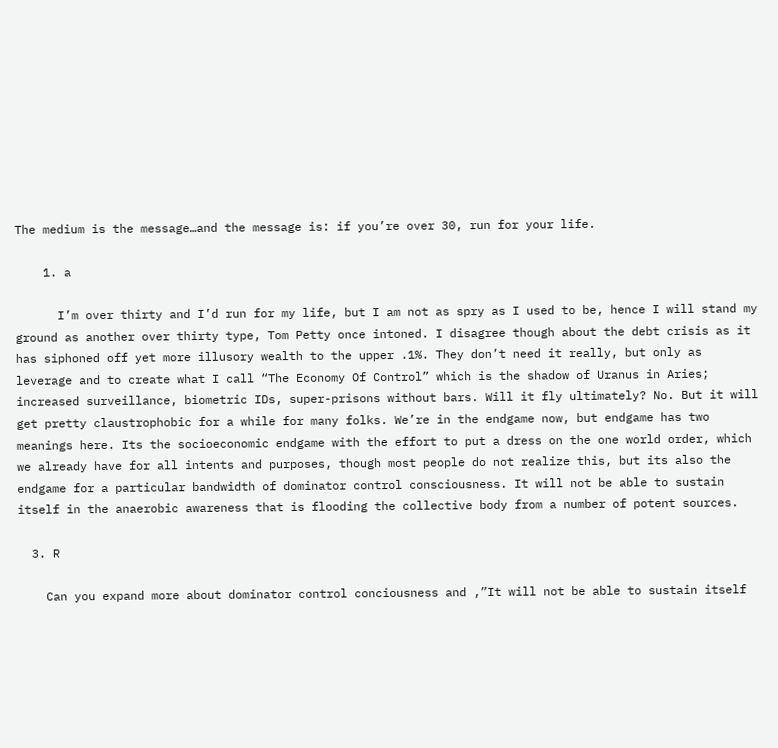The medium is the message…and the message is: if you’re over 30, run for your life.

    1. a

      I’m over thirty and I’d run for my life, but I am not as spry as I used to be, hence I will stand my ground as another over thirty type, Tom Petty once intoned. I disagree though about the debt crisis as it has siphoned off yet more illusory wealth to the upper .1%. They don’t need it really, but only as leverage and to create what I call “The Economy Of Control” which is the shadow of Uranus in Aries; increased surveillance, biometric IDs, super-prisons without bars. Will it fly ultimately? No. But it will get pretty claustrophobic for a while for many folks. We’re in the endgame now, but endgame has two meanings here. Its the socioeconomic endgame with the effort to put a dress on the one world order, which we already have for all intents and purposes, though most people do not realize this, but its also the endgame for a particular bandwidth of dominator control consciousness. It will not be able to sustain itself in the anaerobic awareness that is flooding the collective body from a number of potent sources.

  3. R

    Can you expand more about dominator control conciousness and ,”It will not be able to sustain itself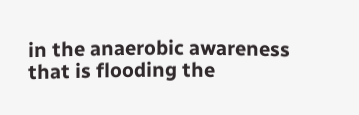in the anaerobic awareness that is flooding the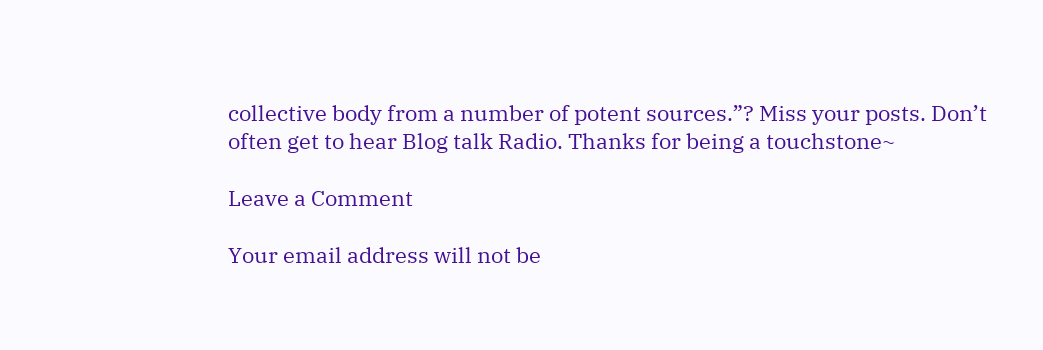collective body from a number of potent sources.”? Miss your posts. Don’t often get to hear Blog talk Radio. Thanks for being a touchstone~

Leave a Comment

Your email address will not be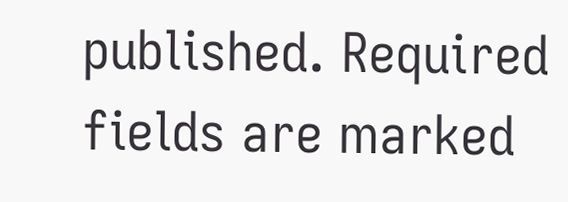published. Required fields are marked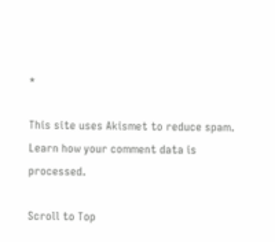*

This site uses Akismet to reduce spam. Learn how your comment data is processed.

Scroll to Top